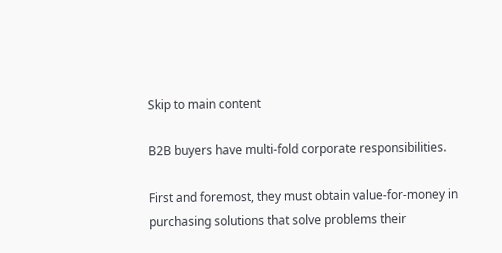Skip to main content

B2B buyers have multi-fold corporate responsibilities.

First and foremost, they must obtain value-for-money in purchasing solutions that solve problems their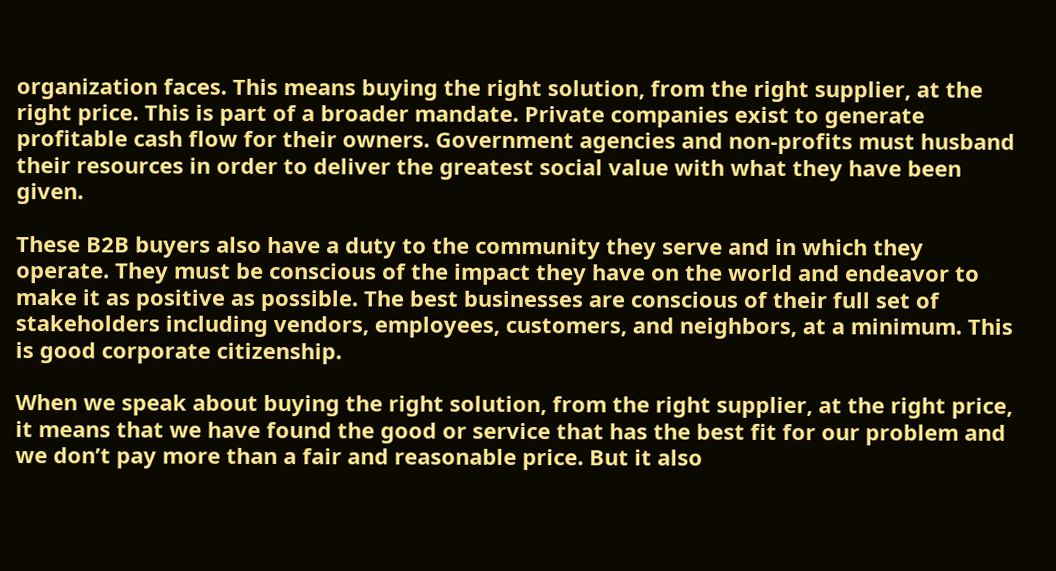organization faces. This means buying the right solution, from the right supplier, at the right price. This is part of a broader mandate. Private companies exist to generate profitable cash flow for their owners. Government agencies and non-profits must husband their resources in order to deliver the greatest social value with what they have been given.

These B2B buyers also have a duty to the community they serve and in which they operate. They must be conscious of the impact they have on the world and endeavor to make it as positive as possible. The best businesses are conscious of their full set of stakeholders including vendors, employees, customers, and neighbors, at a minimum. This is good corporate citizenship.

When we speak about buying the right solution, from the right supplier, at the right price, it means that we have found the good or service that has the best fit for our problem and we don’t pay more than a fair and reasonable price. But it also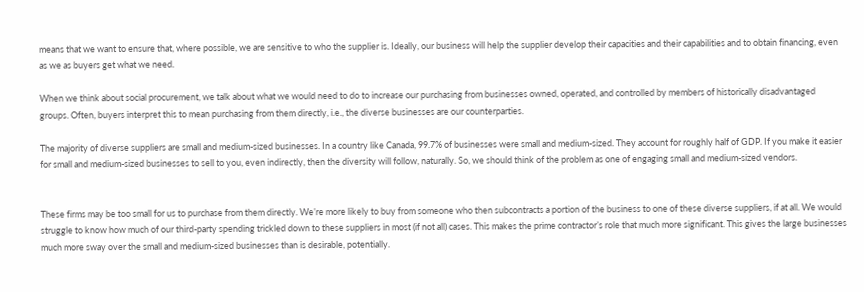means that we want to ensure that, where possible, we are sensitive to who the supplier is. Ideally, our business will help the supplier develop their capacities and their capabilities and to obtain financing, even as we as buyers get what we need.

When we think about social procurement, we talk about what we would need to do to increase our purchasing from businesses owned, operated, and controlled by members of historically disadvantaged groups. Often, buyers interpret this to mean purchasing from them directly, i.e., the diverse businesses are our counterparties.

The majority of diverse suppliers are small and medium-sized businesses. In a country like Canada, 99.7% of businesses were small and medium-sized. They account for roughly half of GDP. If you make it easier for small and medium-sized businesses to sell to you, even indirectly, then the diversity will follow, naturally. So, we should think of the problem as one of engaging small and medium-sized vendors.


These firms may be too small for us to purchase from them directly. We’re more likely to buy from someone who then subcontracts a portion of the business to one of these diverse suppliers, if at all. We would struggle to know how much of our third-party spending trickled down to these suppliers in most (if not all) cases. This makes the prime contractor’s role that much more significant. This gives the large businesses much more sway over the small and medium-sized businesses than is desirable, potentially.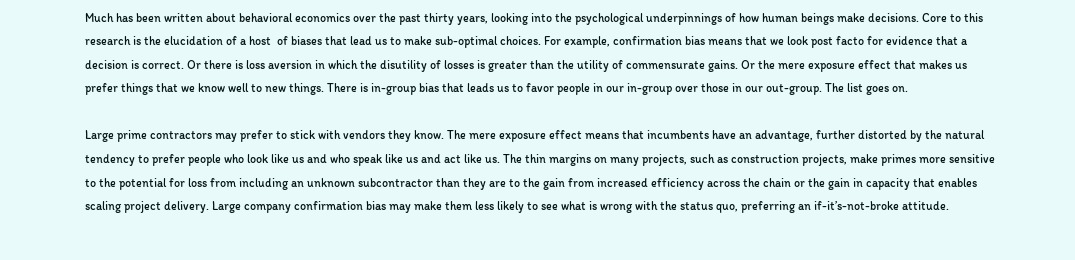Much has been written about behavioral economics over the past thirty years, looking into the psychological underpinnings of how human beings make decisions. Core to this research is the elucidation of a host  of biases that lead us to make sub-optimal choices. For example, confirmation bias means that we look post facto for evidence that a decision is correct. Or there is loss aversion in which the disutility of losses is greater than the utility of commensurate gains. Or the mere exposure effect that makes us prefer things that we know well to new things. There is in-group bias that leads us to favor people in our in-group over those in our out-group. The list goes on.

Large prime contractors may prefer to stick with vendors they know. The mere exposure effect means that incumbents have an advantage, further distorted by the natural tendency to prefer people who look like us and who speak like us and act like us. The thin margins on many projects, such as construction projects, make primes more sensitive to the potential for loss from including an unknown subcontractor than they are to the gain from increased efficiency across the chain or the gain in capacity that enables scaling project delivery. Large company confirmation bias may make them less likely to see what is wrong with the status quo, preferring an if-it’s-not-broke attitude.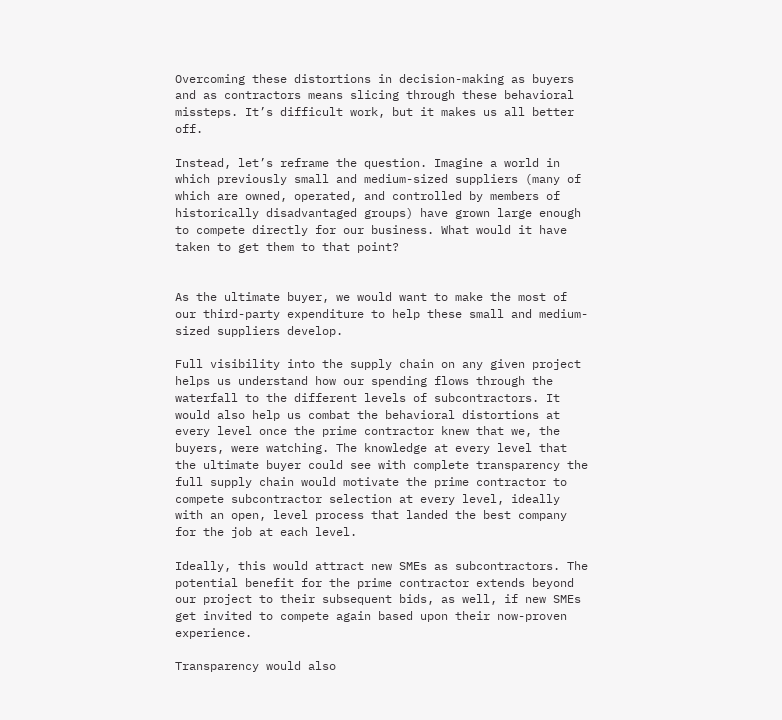Overcoming these distortions in decision-making as buyers and as contractors means slicing through these behavioral missteps. It’s difficult work, but it makes us all better off.

Instead, let’s reframe the question. Imagine a world in which previously small and medium-sized suppliers (many of which are owned, operated, and controlled by members of historically disadvantaged groups) have grown large enough to compete directly for our business. What would it have taken to get them to that point?


As the ultimate buyer, we would want to make the most of our third-party expenditure to help these small and medium-sized suppliers develop.

Full visibility into the supply chain on any given project helps us understand how our spending flows through the waterfall to the different levels of subcontractors. It would also help us combat the behavioral distortions at every level once the prime contractor knew that we, the buyers, were watching. The knowledge at every level that the ultimate buyer could see with complete transparency the full supply chain would motivate the prime contractor to compete subcontractor selection at every level, ideally with an open, level process that landed the best company for the job at each level.

Ideally, this would attract new SMEs as subcontractors. The potential benefit for the prime contractor extends beyond our project to their subsequent bids, as well, if new SMEs get invited to compete again based upon their now-proven  experience.

Transparency would also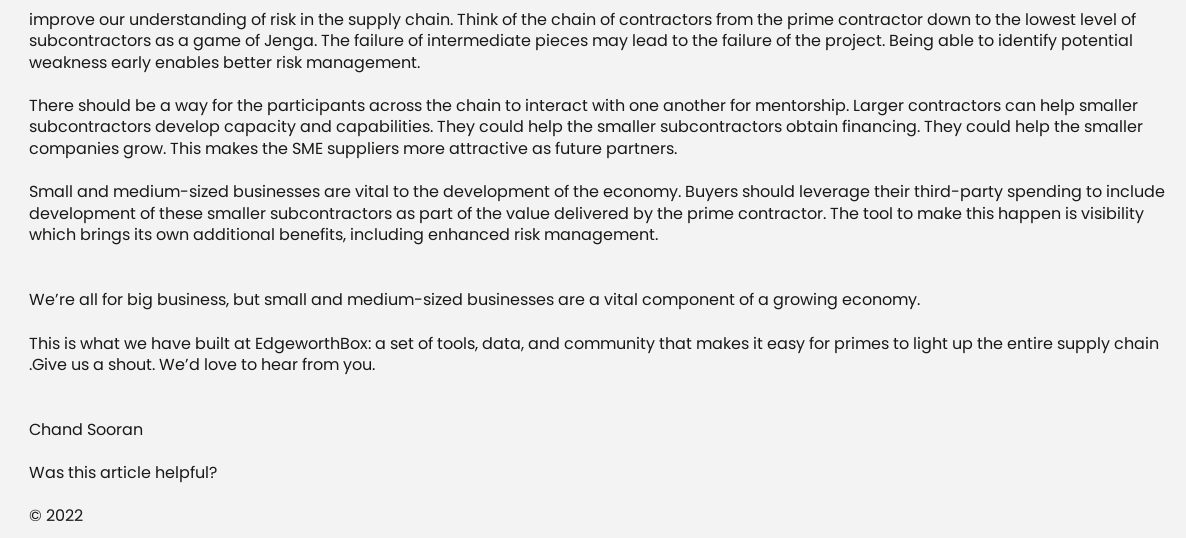improve our understanding of risk in the supply chain. Think of the chain of contractors from the prime contractor down to the lowest level of subcontractors as a game of Jenga. The failure of intermediate pieces may lead to the failure of the project. Being able to identify potential weakness early enables better risk management.

There should be a way for the participants across the chain to interact with one another for mentorship. Larger contractors can help smaller subcontractors develop capacity and capabilities. They could help the smaller subcontractors obtain financing. They could help the smaller companies grow. This makes the SME suppliers more attractive as future partners.

Small and medium-sized businesses are vital to the development of the economy. Buyers should leverage their third-party spending to include development of these smaller subcontractors as part of the value delivered by the prime contractor. The tool to make this happen is visibility which brings its own additional benefits, including enhanced risk management.


We’re all for big business, but small and medium-sized businesses are a vital component of a growing economy.

This is what we have built at EdgeworthBox: a set of tools, data, and community that makes it easy for primes to light up the entire supply chain .Give us a shout. We’d love to hear from you.


Chand Sooran

Was this article helpful?

© 2022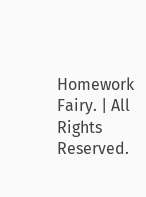Homework Fairy. | All Rights Reserved.